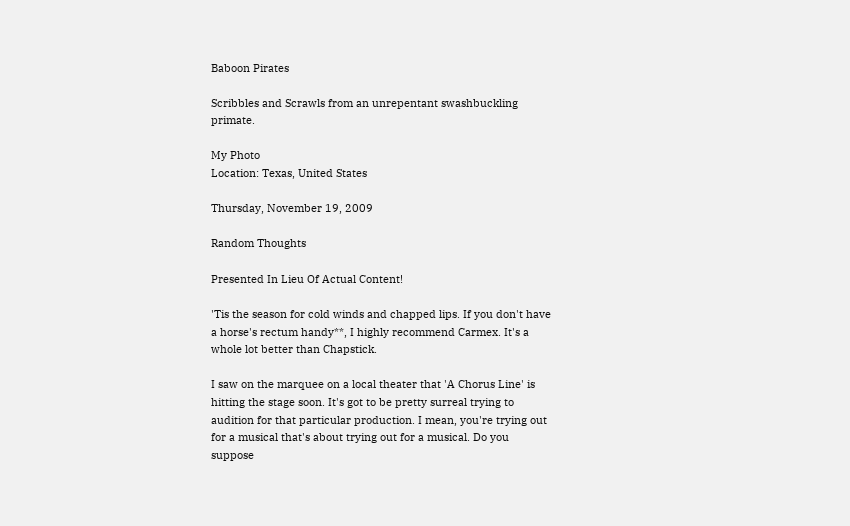Baboon Pirates

Scribbles and Scrawls from an unrepentant swashbuckling primate.

My Photo
Location: Texas, United States

Thursday, November 19, 2009

Random Thoughts

Presented In Lieu Of Actual Content!

'Tis the season for cold winds and chapped lips. If you don't have a horse's rectum handy**, I highly recommend Carmex. It's a whole lot better than Chapstick.

I saw on the marquee on a local theater that 'A Chorus Line' is hitting the stage soon. It's got to be pretty surreal trying to audition for that particular production. I mean, you're trying out for a musical that's about trying out for a musical. Do you suppose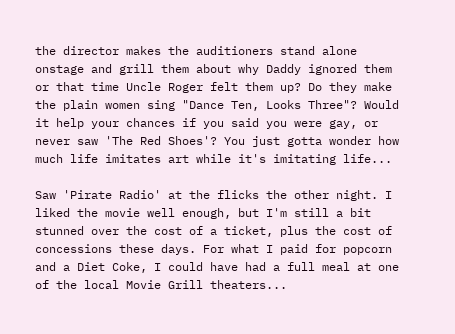the director makes the auditioners stand alone onstage and grill them about why Daddy ignored them or that time Uncle Roger felt them up? Do they make the plain women sing "Dance Ten, Looks Three"? Would it help your chances if you said you were gay, or never saw 'The Red Shoes'? You just gotta wonder how much life imitates art while it's imitating life...

Saw 'Pirate Radio' at the flicks the other night. I liked the movie well enough, but I'm still a bit stunned over the cost of a ticket, plus the cost of concessions these days. For what I paid for popcorn and a Diet Coke, I could have had a full meal at one of the local Movie Grill theaters...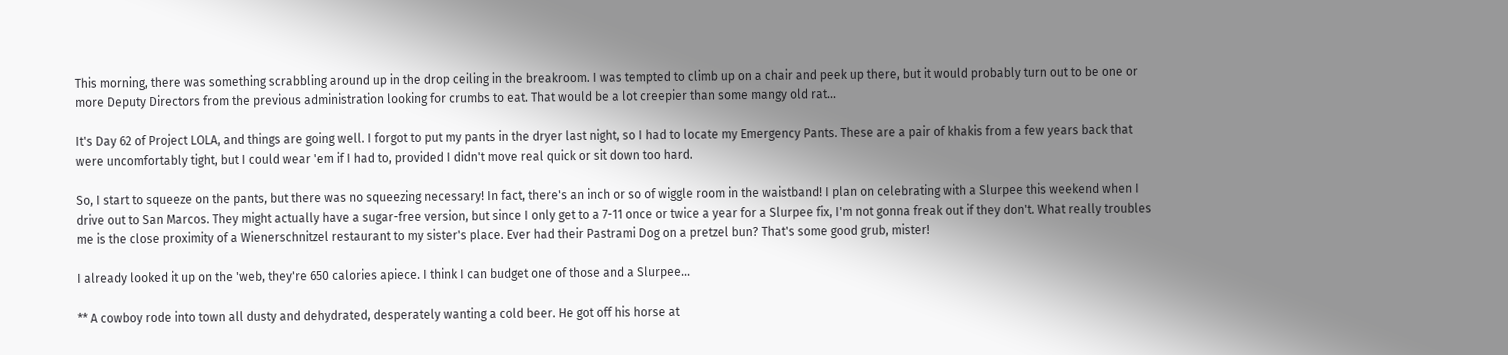This morning, there was something scrabbling around up in the drop ceiling in the breakroom. I was tempted to climb up on a chair and peek up there, but it would probably turn out to be one or more Deputy Directors from the previous administration looking for crumbs to eat. That would be a lot creepier than some mangy old rat...

It's Day 62 of Project LOLA, and things are going well. I forgot to put my pants in the dryer last night, so I had to locate my Emergency Pants. These are a pair of khakis from a few years back that were uncomfortably tight, but I could wear 'em if I had to, provided I didn't move real quick or sit down too hard.

So, I start to squeeze on the pants, but there was no squeezing necessary! In fact, there's an inch or so of wiggle room in the waistband! I plan on celebrating with a Slurpee this weekend when I drive out to San Marcos. They might actually have a sugar-free version, but since I only get to a 7-11 once or twice a year for a Slurpee fix, I'm not gonna freak out if they don't. What really troubles me is the close proximity of a Wienerschnitzel restaurant to my sister's place. Ever had their Pastrami Dog on a pretzel bun? That's some good grub, mister!

I already looked it up on the 'web, they're 650 calories apiece. I think I can budget one of those and a Slurpee...

** A cowboy rode into town all dusty and dehydrated, desperately wanting a cold beer. He got off his horse at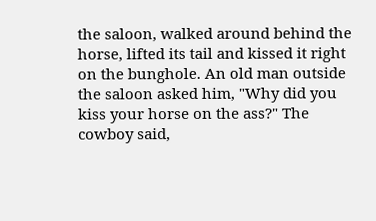the saloon, walked around behind the horse, lifted its tail and kissed it right on the bunghole. An old man outside the saloon asked him, "Why did you kiss your horse on the ass?" The cowboy said,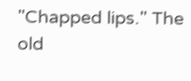"Chapped lips." The old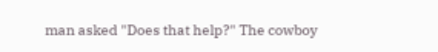man asked "Does that help?" The cowboy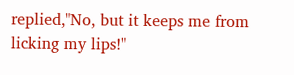replied,"No, but it keeps me from licking my lips!"